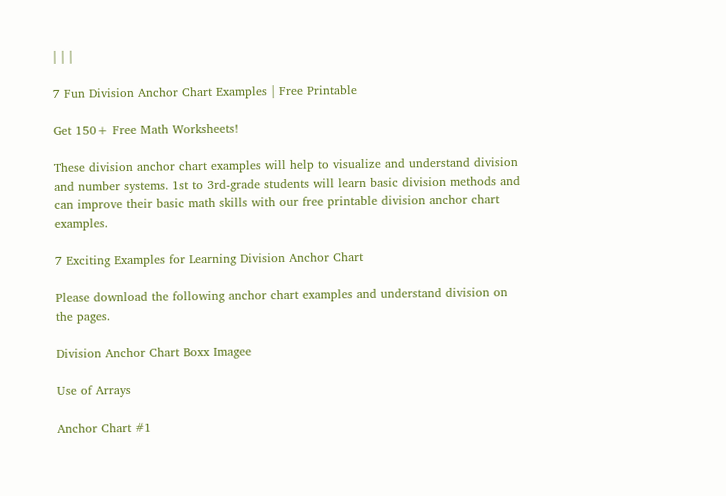| | |

7 Fun Division Anchor Chart Examples | Free Printable

Get 150+ Free Math Worksheets!

These division anchor chart examples will help to visualize and understand division and number systems. 1st to 3rd-grade students will learn basic division methods and can improve their basic math skills with our free printable division anchor chart examples.

7 Exciting Examples for Learning Division Anchor Chart

Please download the following anchor chart examples and understand division on the pages.

Division Anchor Chart Boxx Imagee

Use of Arrays

Anchor Chart #1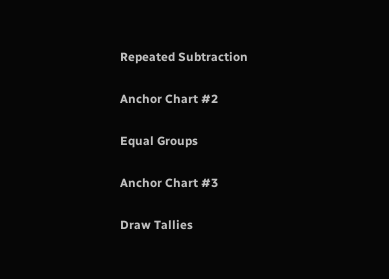Repeated Subtraction

Anchor Chart #2

Equal Groups

Anchor Chart #3

Draw Tallies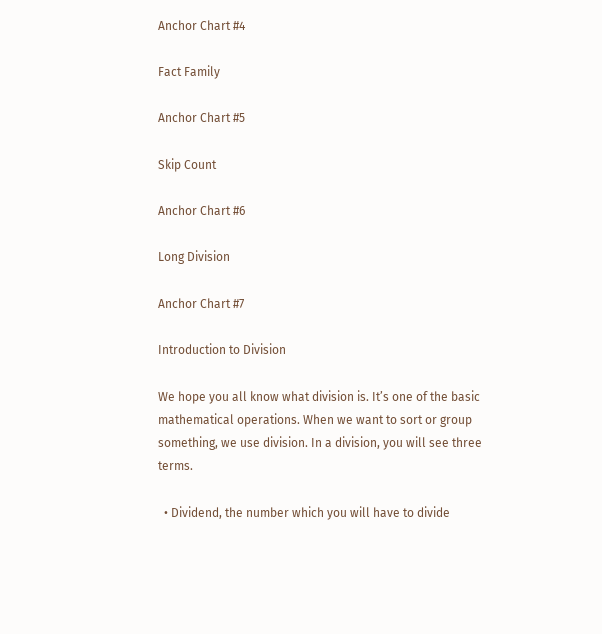Anchor Chart #4

Fact Family

Anchor Chart #5

Skip Count

Anchor Chart #6

Long Division

Anchor Chart #7

Introduction to Division

We hope you all know what division is. It’s one of the basic mathematical operations. When we want to sort or group something, we use division. In a division, you will see three terms.

  • Dividend, the number which you will have to divide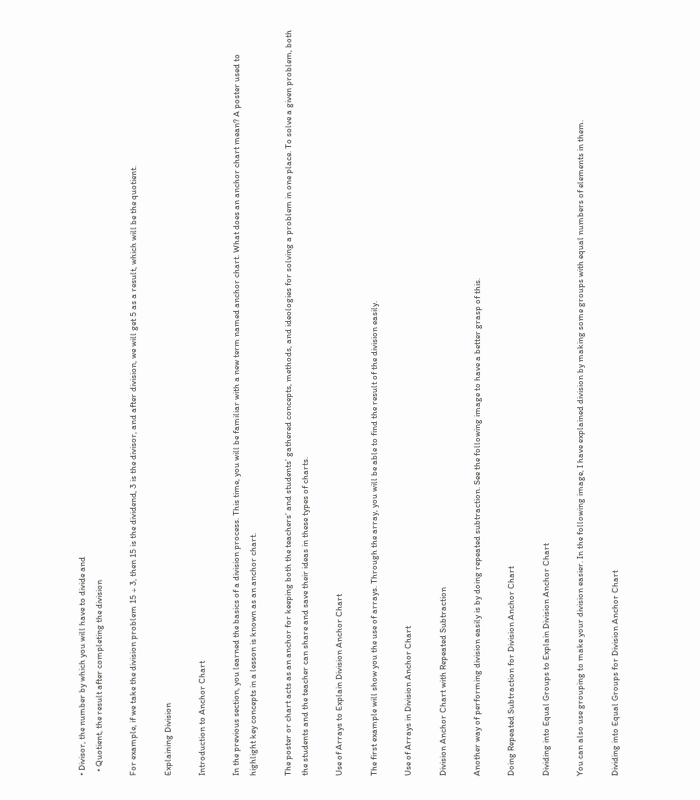• Divisor, the number by which you will have to divide and
  • Quotient, the result after completing the division

For example, if we take the division problem 15 ÷ 3, then 15 is the dividend, 3 is the divisor, and after division, we will get 5 as a result, which will be the quotient.

Explaining Division

Introduction to Anchor Chart

In the previous section, you learned the basics of a division process. This time, you will be familiar with a new term named anchor chart. What does an anchor chart mean? A poster used to highlight key concepts in a lesson is known as an anchor chart.

The poster or chart acts as an anchor for keeping both the teachers’ and students’ gathered concepts, methods, and ideologies for solving a problem in one place. To solve a given problem, both the students and the teacher can share and save their ideas in these types of charts.

Use of Arrays to Explain Division Anchor Chart

The first example will show you the use of arrays. Through the array, you will be able to find the result of the division easily.

Use of Arrays in Division Anchor Chart

Division Anchor Chart with Repeated Subtraction

Another way of performing division easily is by doing repeated subtraction. See the following image to have a better grasp of this.

Doing Repeated Subtraction for Division Anchor Chart

Dividing into Equal Groups to Explain Division Anchor Chart

You can also use grouping to make your division easier. In the following image, I have explained division by making some groups with equal numbers of elements in them.

Dividing into Equal Groups for Division Anchor Chart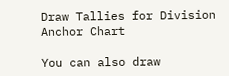Draw Tallies for Division Anchor Chart

You can also draw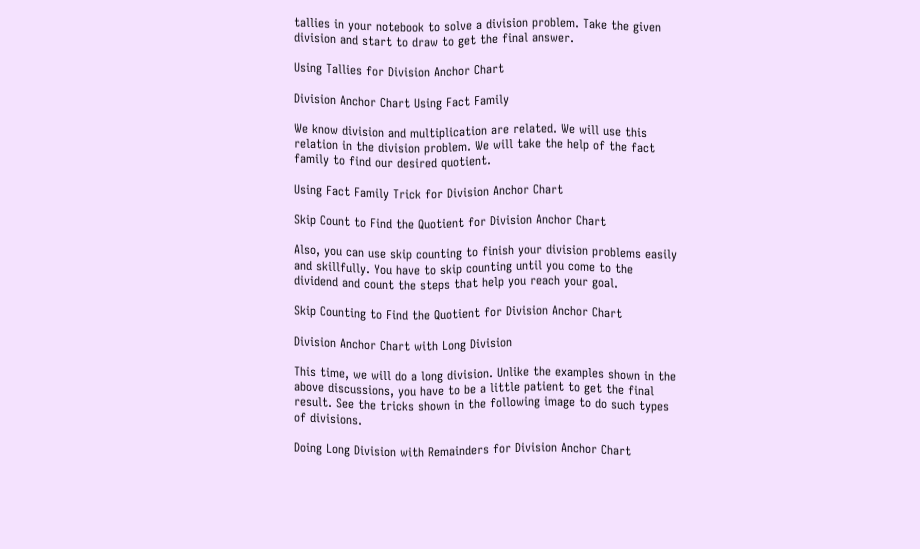tallies in your notebook to solve a division problem. Take the given division and start to draw to get the final answer.

Using Tallies for Division Anchor Chart

Division Anchor Chart Using Fact Family

We know division and multiplication are related. We will use this relation in the division problem. We will take the help of the fact family to find our desired quotient.

Using Fact Family Trick for Division Anchor Chart

Skip Count to Find the Quotient for Division Anchor Chart

Also, you can use skip counting to finish your division problems easily and skillfully. You have to skip counting until you come to the dividend and count the steps that help you reach your goal.

Skip Counting to Find the Quotient for Division Anchor Chart

Division Anchor Chart with Long Division

This time, we will do a long division. Unlike the examples shown in the above discussions, you have to be a little patient to get the final result. See the tricks shown in the following image to do such types of divisions.

Doing Long Division with Remainders for Division Anchor Chart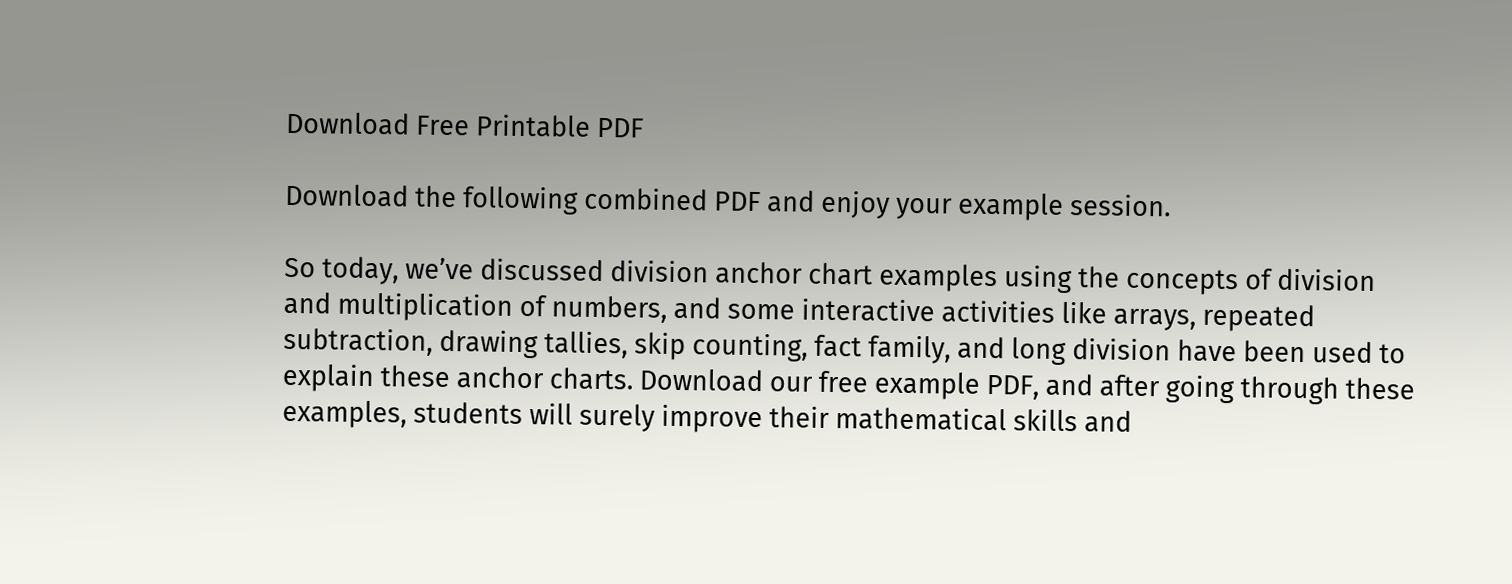Download Free Printable PDF

Download the following combined PDF and enjoy your example session.

So today, we’ve discussed division anchor chart examples using the concepts of division and multiplication of numbers, and some interactive activities like arrays, repeated subtraction, drawing tallies, skip counting, fact family, and long division have been used to explain these anchor charts. Download our free example PDF, and after going through these examples, students will surely improve their mathematical skills and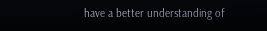have a better understanding of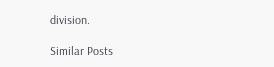division.

Similar Posts